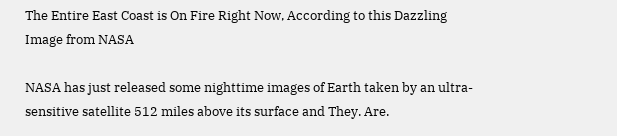The Entire East Coast is On Fire Right Now, According to this Dazzling Image from NASA

NASA has just released some nighttime images of Earth taken by an ultra-sensitive satellite 512 miles above its surface and They. Are.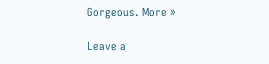Gorgeous. More »

Leave a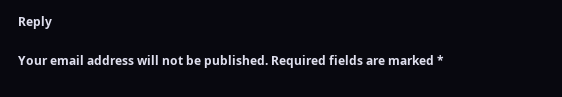Reply

Your email address will not be published. Required fields are marked *